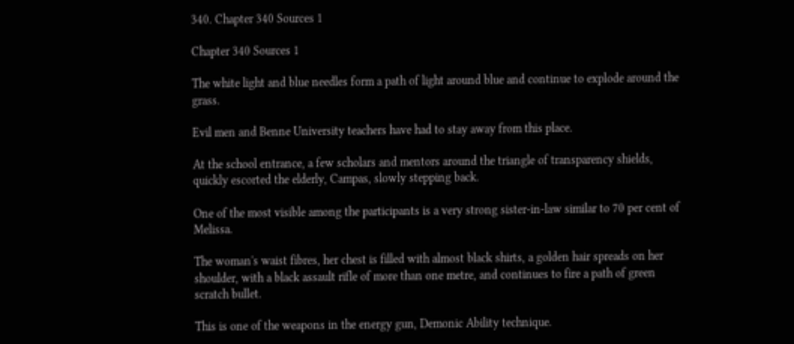340. Chapter 340 Sources 1

Chapter 340 Sources 1

The white light and blue needles form a path of light around blue and continue to explode around the grass.

Evil men and Benne University teachers have had to stay away from this place.

At the school entrance, a few scholars and mentors around the triangle of transparency shields, quickly escorted the elderly, Campas, slowly stepping back.

One of the most visible among the participants is a very strong sister-in-law similar to 70 per cent of Melissa.

The woman's waist fibres, her chest is filled with almost black shirts, a golden hair spreads on her shoulder, with a black assault rifle of more than one metre, and continues to fire a path of green scratch bullet.

This is one of the weapons in the energy gun, Demonic Ability technique.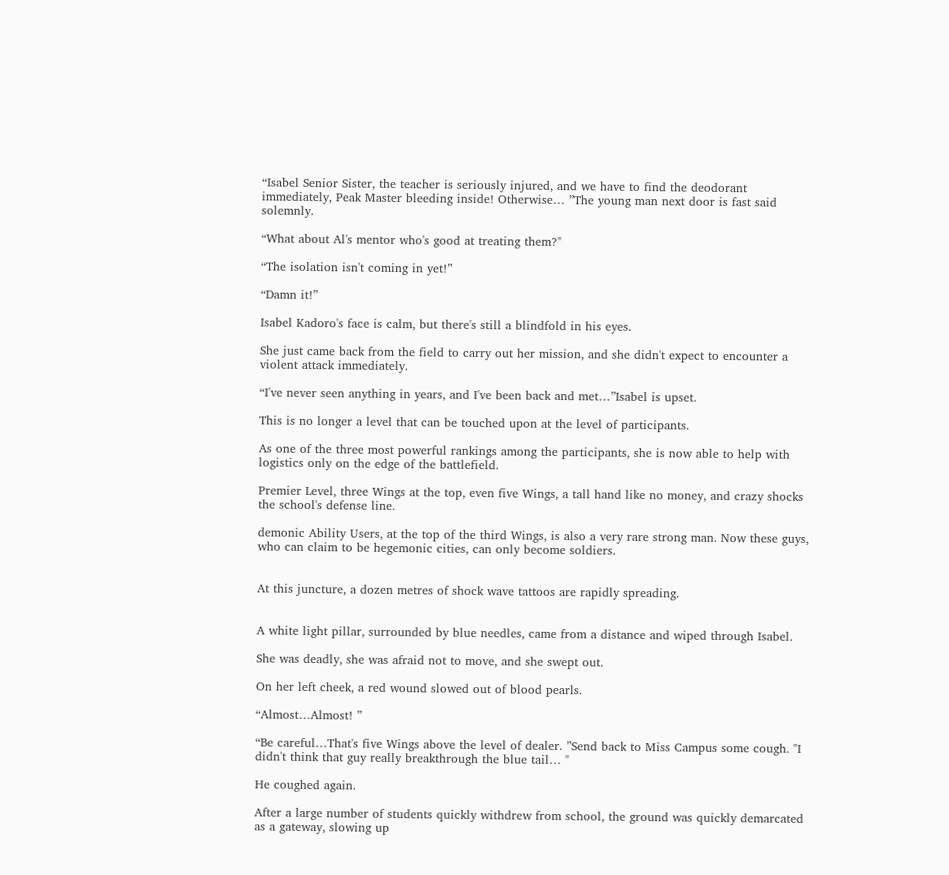“Isabel Senior Sister, the teacher is seriously injured, and we have to find the deodorant immediately, Peak Master bleeding inside! Otherwise… ”The young man next door is fast said solemnly.

“What about Al's mentor who's good at treating them?"

“The isolation isn't coming in yet!”

“Damn it!”

Isabel Kadoro's face is calm, but there's still a blindfold in his eyes.

She just came back from the field to carry out her mission, and she didn't expect to encounter a violent attack immediately.

“I've never seen anything in years, and I've been back and met…”Isabel is upset.

This is no longer a level that can be touched upon at the level of participants.

As one of the three most powerful rankings among the participants, she is now able to help with logistics only on the edge of the battlefield.

Premier Level, three Wings at the top, even five Wings, a tall hand like no money, and crazy shocks the school's defense line.

demonic Ability Users, at the top of the third Wings, is also a very rare strong man. Now these guys, who can claim to be hegemonic cities, can only become soldiers.


At this juncture, a dozen metres of shock wave tattoos are rapidly spreading.


A white light pillar, surrounded by blue needles, came from a distance and wiped through Isabel.

She was deadly, she was afraid not to move, and she swept out.

On her left cheek, a red wound slowed out of blood pearls.

“Almost…Almost! ”

“Be careful…That's five Wings above the level of dealer. ”Send back to Miss Campus some cough. "I didn't think that guy really breakthrough the blue tail… "

He coughed again.

After a large number of students quickly withdrew from school, the ground was quickly demarcated as a gateway, slowing up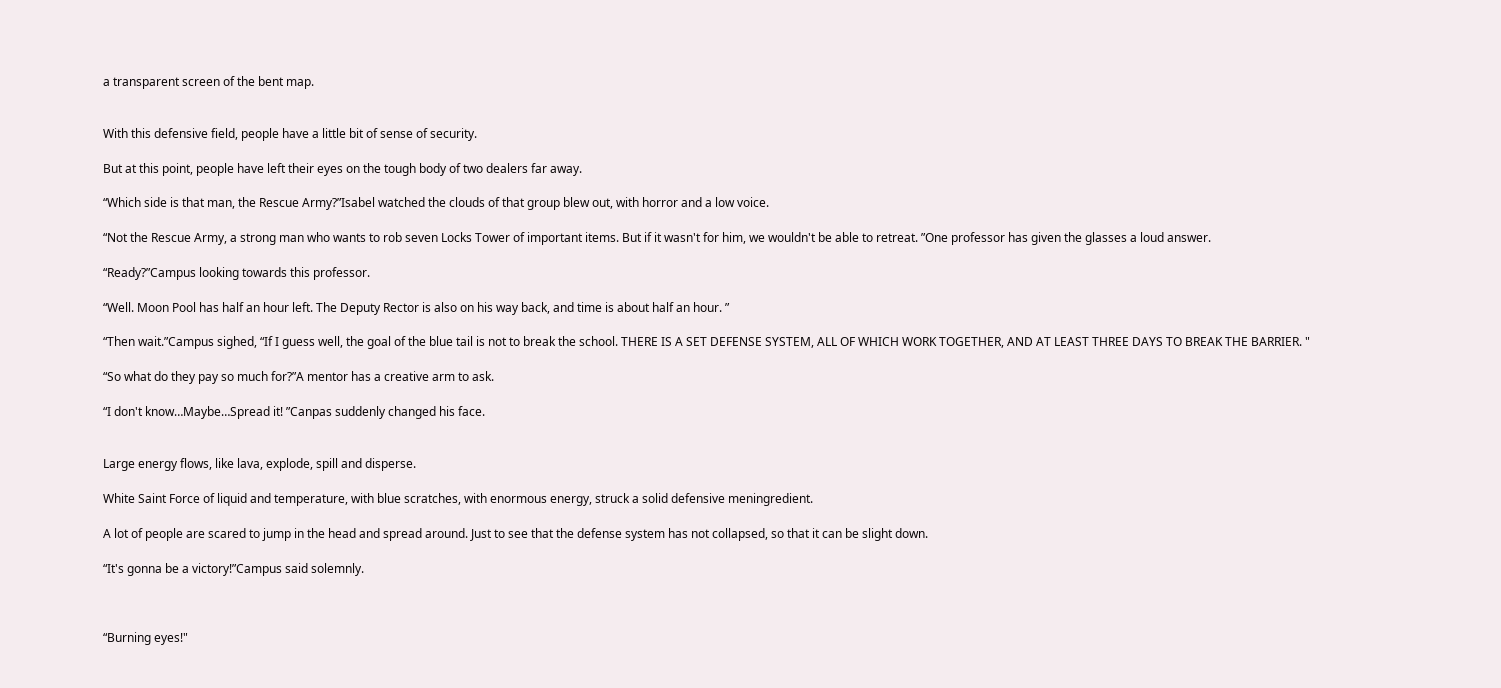a transparent screen of the bent map.


With this defensive field, people have a little bit of sense of security.

But at this point, people have left their eyes on the tough body of two dealers far away.

“Which side is that man, the Rescue Army?”Isabel watched the clouds of that group blew out, with horror and a low voice.

“Not the Rescue Army, a strong man who wants to rob seven Locks Tower of important items. But if it wasn't for him, we wouldn't be able to retreat. ”One professor has given the glasses a loud answer.

“Ready?”Campus looking towards this professor.

“Well. Moon Pool has half an hour left. The Deputy Rector is also on his way back, and time is about half an hour. ”

“Then wait.”Campus sighed, “If I guess well, the goal of the blue tail is not to break the school. THERE IS A SET DEFENSE SYSTEM, ALL OF WHICH WORK TOGETHER, AND AT LEAST THREE DAYS TO BREAK THE BARRIER. "

“So what do they pay so much for?”A mentor has a creative arm to ask.

“I don't know…Maybe…Spread it! ”Canpas suddenly changed his face.


Large energy flows, like lava, explode, spill and disperse.

White Saint Force of liquid and temperature, with blue scratches, with enormous energy, struck a solid defensive meningredient.

A lot of people are scared to jump in the head and spread around. Just to see that the defense system has not collapsed, so that it can be slight down.

“It's gonna be a victory!”Campus said solemnly.



“Burning eyes!"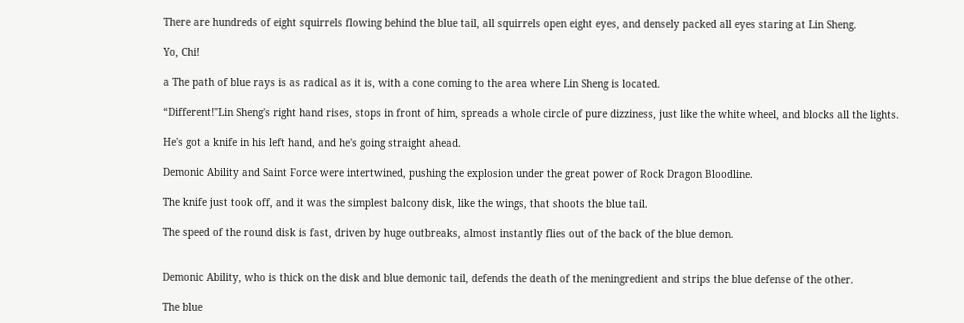There are hundreds of eight squirrels flowing behind the blue tail, all squirrels open eight eyes, and densely packed all eyes staring at Lin Sheng.

Yo, Chi!

a The path of blue rays is as radical as it is, with a cone coming to the area where Lin Sheng is located.

“Different!"Lin Sheng's right hand rises, stops in front of him, spreads a whole circle of pure dizziness, just like the white wheel, and blocks all the lights.

He's got a knife in his left hand, and he's going straight ahead.

Demonic Ability and Saint Force were intertwined, pushing the explosion under the great power of Rock Dragon Bloodline.

The knife just took off, and it was the simplest balcony disk, like the wings, that shoots the blue tail.

The speed of the round disk is fast, driven by huge outbreaks, almost instantly flies out of the back of the blue demon.


Demonic Ability, who is thick on the disk and blue demonic tail, defends the death of the meningredient and strips the blue defense of the other.

The blue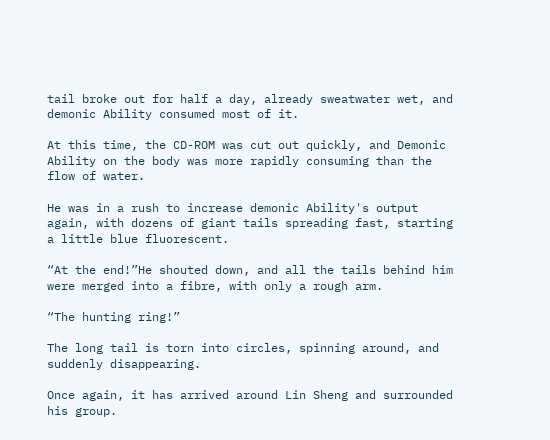tail broke out for half a day, already sweatwater wet, and demonic Ability consumed most of it.

At this time, the CD-ROM was cut out quickly, and Demonic Ability on the body was more rapidly consuming than the flow of water.

He was in a rush to increase demonic Ability's output again, with dozens of giant tails spreading fast, starting a little blue fluorescent.

“At the end!”He shouted down, and all the tails behind him were merged into a fibre, with only a rough arm.

“The hunting ring!”

The long tail is torn into circles, spinning around, and suddenly disappearing.

Once again, it has arrived around Lin Sheng and surrounded his group.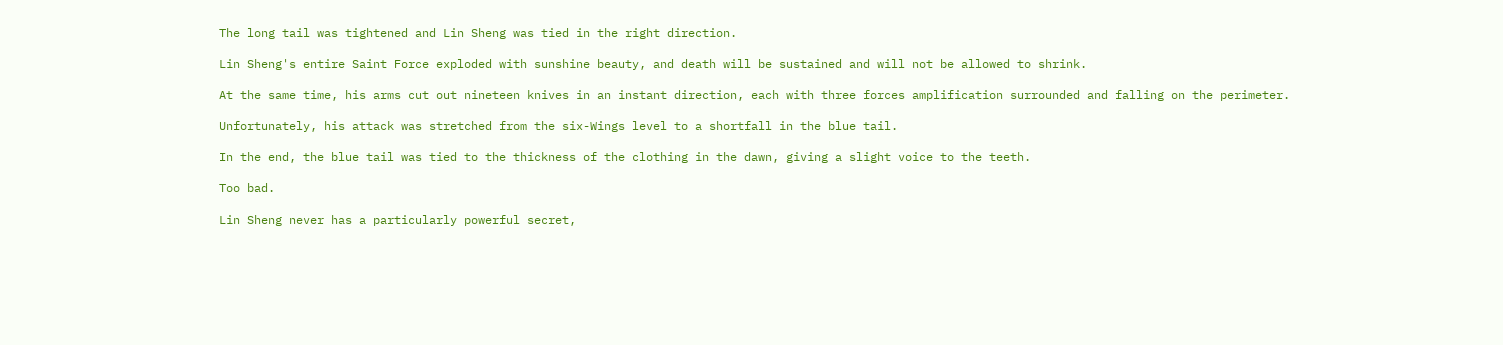The long tail was tightened and Lin Sheng was tied in the right direction.

Lin Sheng's entire Saint Force exploded with sunshine beauty, and death will be sustained and will not be allowed to shrink.

At the same time, his arms cut out nineteen knives in an instant direction, each with three forces amplification surrounded and falling on the perimeter.

Unfortunately, his attack was stretched from the six-Wings level to a shortfall in the blue tail.

In the end, the blue tail was tied to the thickness of the clothing in the dawn, giving a slight voice to the teeth.

Too bad.

Lin Sheng never has a particularly powerful secret,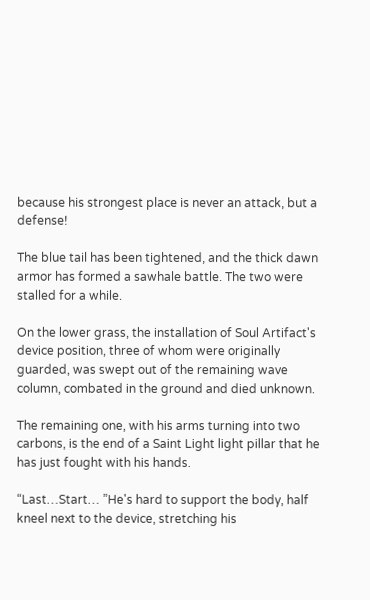because his strongest place is never an attack, but a defense!

The blue tail has been tightened, and the thick dawn armor has formed a sawhale battle. The two were stalled for a while.

On the lower grass, the installation of Soul Artifact's device position, three of whom were originally guarded, was swept out of the remaining wave column, combated in the ground and died unknown.

The remaining one, with his arms turning into two carbons, is the end of a Saint Light light pillar that he has just fought with his hands.

“Last…Start… ”He's hard to support the body, half kneel next to the device, stretching his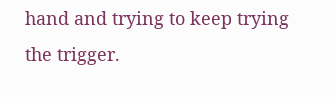hand and trying to keep trying the trigger.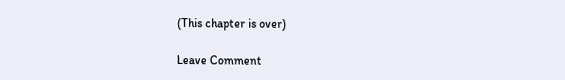(This chapter is over)

Leave Comment